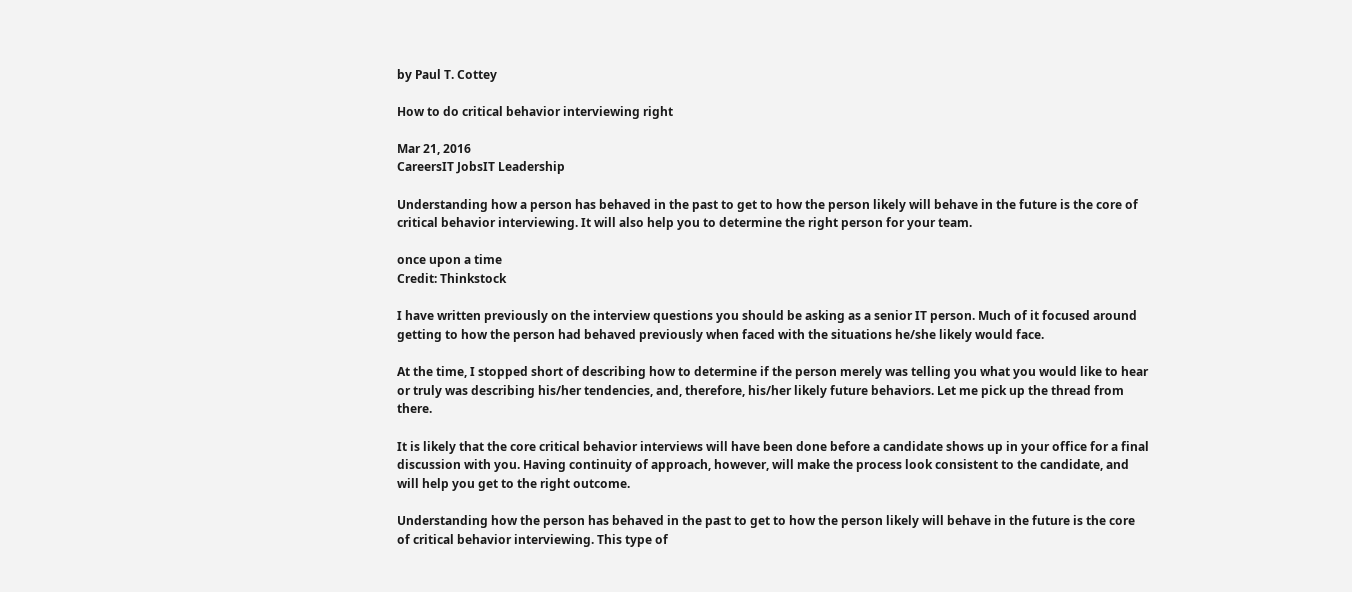by Paul T. Cottey

How to do critical behavior interviewing right

Mar 21, 2016
CareersIT JobsIT Leadership

Understanding how a person has behaved in the past to get to how the person likely will behave in the future is the core of critical behavior interviewing. It will also help you to determine the right person for your team.

once upon a time
Credit: Thinkstock

I have written previously on the interview questions you should be asking as a senior IT person. Much of it focused around getting to how the person had behaved previously when faced with the situations he/she likely would face.

At the time, I stopped short of describing how to determine if the person merely was telling you what you would like to hear or truly was describing his/her tendencies, and, therefore, his/her likely future behaviors. Let me pick up the thread from there.

It is likely that the core critical behavior interviews will have been done before a candidate shows up in your office for a final discussion with you. Having continuity of approach, however, will make the process look consistent to the candidate, and will help you get to the right outcome.

Understanding how the person has behaved in the past to get to how the person likely will behave in the future is the core of critical behavior interviewing. This type of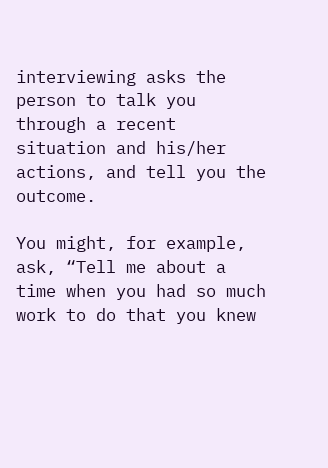interviewing asks the person to talk you through a recent situation and his/her actions, and tell you the outcome.

You might, for example, ask, “Tell me about a time when you had so much work to do that you knew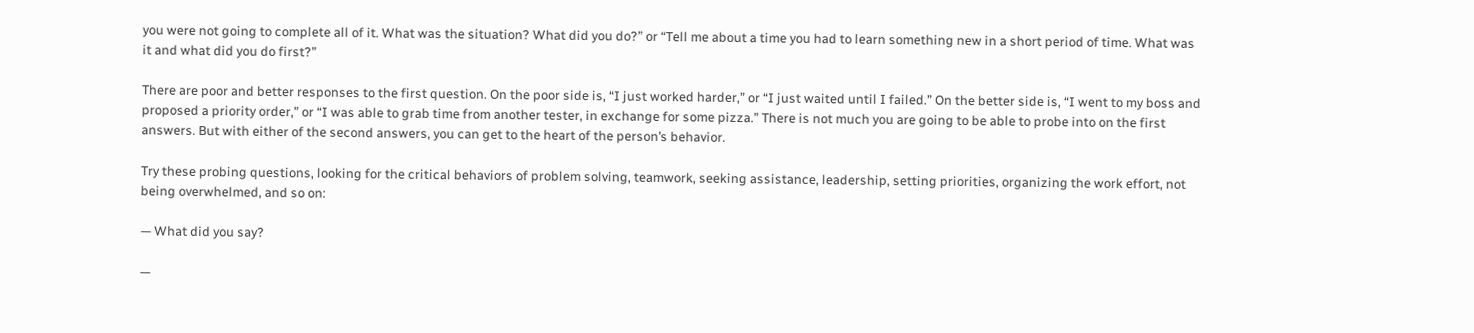you were not going to complete all of it. What was the situation? What did you do?” or “Tell me about a time you had to learn something new in a short period of time. What was it and what did you do first?”

There are poor and better responses to the first question. On the poor side is, “I just worked harder,” or “I just waited until I failed.” On the better side is, “I went to my boss and proposed a priority order,” or “I was able to grab time from another tester, in exchange for some pizza.” There is not much you are going to be able to probe into on the first answers. But with either of the second answers, you can get to the heart of the person’s behavior.

Try these probing questions, looking for the critical behaviors of problem solving, teamwork, seeking assistance, leadership, setting priorities, organizing the work effort, not being overwhelmed, and so on:

— What did you say?

—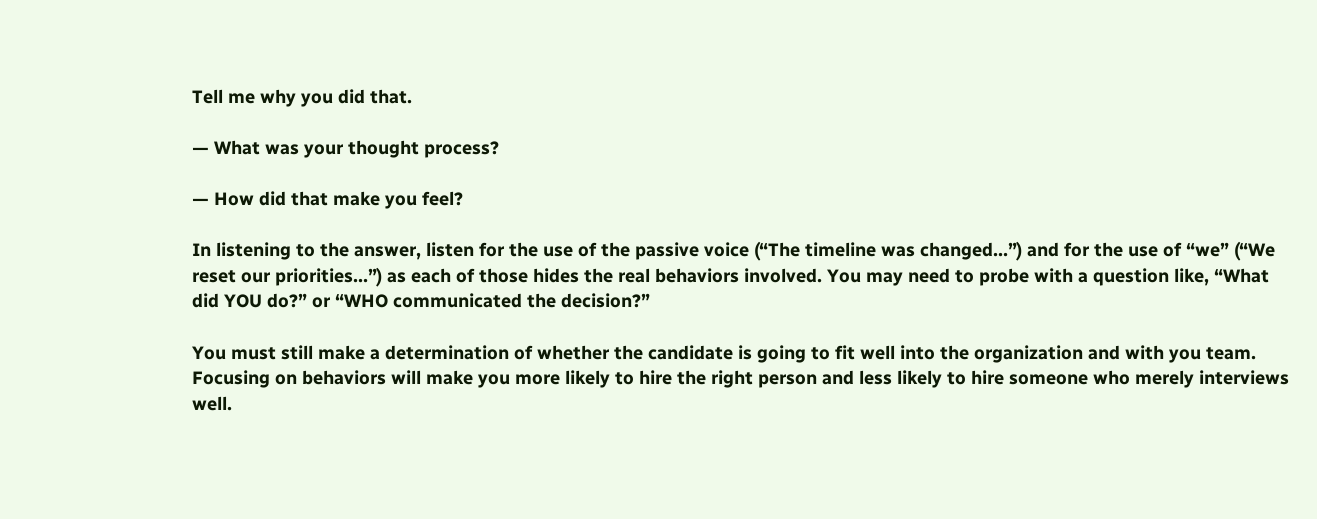Tell me why you did that.

— What was your thought process?

— How did that make you feel?

In listening to the answer, listen for the use of the passive voice (“The timeline was changed…”) and for the use of “we” (“We reset our priorities…”) as each of those hides the real behaviors involved. You may need to probe with a question like, “What did YOU do?” or “WHO communicated the decision?”

You must still make a determination of whether the candidate is going to fit well into the organization and with you team. Focusing on behaviors will make you more likely to hire the right person and less likely to hire someone who merely interviews well.